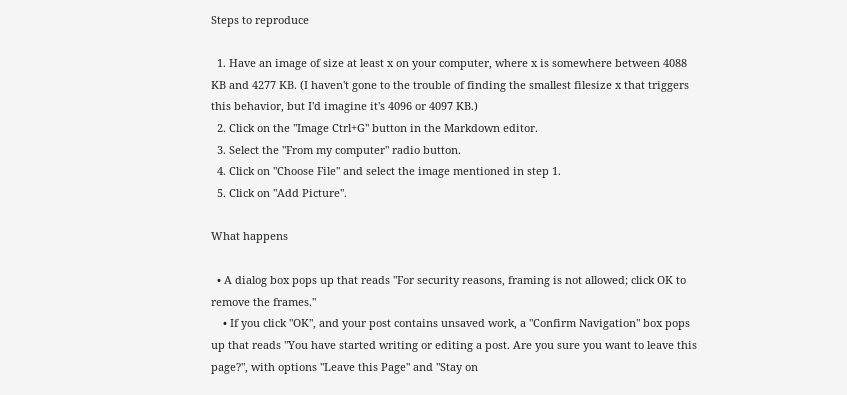Steps to reproduce

  1. Have an image of size at least x on your computer, where x is somewhere between 4088 KB and 4277 KB. (I haven't gone to the trouble of finding the smallest filesize x that triggers this behavior, but I'd imagine it's 4096 or 4097 KB.)
  2. Click on the "Image Ctrl+G" button in the Markdown editor.
  3. Select the "From my computer" radio button.
  4. Click on "Choose File" and select the image mentioned in step 1.
  5. Click on "Add Picture".

What happens

  • A dialog box pops up that reads "For security reasons, framing is not allowed; click OK to remove the frames."
    • If you click "OK", and your post contains unsaved work, a "Confirm Navigation" box pops up that reads "You have started writing or editing a post. Are you sure you want to leave this page?", with options "Leave this Page" and "Stay on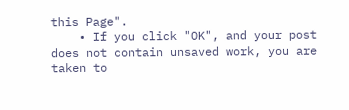this Page".
    • If you click "OK", and your post does not contain unsaved work, you are taken to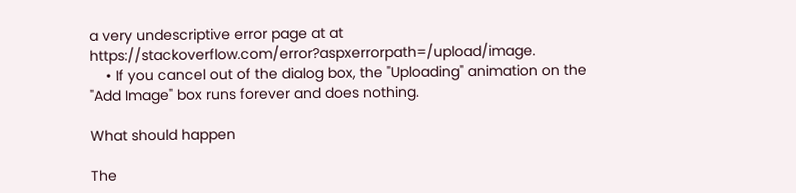a very undescriptive error page at at https://stackoverflow.com/error?aspxerrorpath=/upload/image.
    • If you cancel out of the dialog box, the "Uploading" animation on the "Add Image" box runs forever and does nothing.

What should happen

The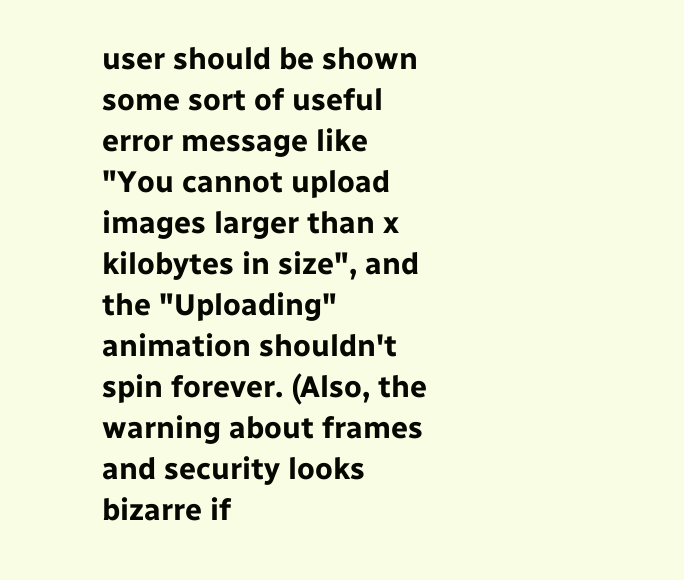user should be shown some sort of useful error message like "You cannot upload images larger than x kilobytes in size", and the "Uploading" animation shouldn't spin forever. (Also, the warning about frames and security looks bizarre if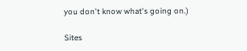you don't know what's going on.)

Sites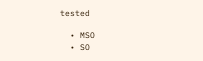tested

  • MSO
  • SO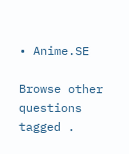• Anime.SE

Browse other questions tagged .